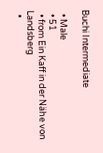Buchi Intermediate

  • Male
  • 51
  • from Ein Kaff in der Nähe von Landsberg
  •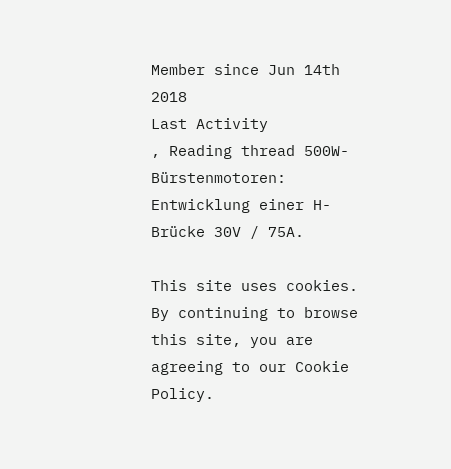Member since Jun 14th 2018
Last Activity
, Reading thread 500W-Bürstenmotoren: Entwicklung einer H-Brücke 30V / 75A.

This site uses cookies. By continuing to browse this site, you are agreeing to our Cookie Policy.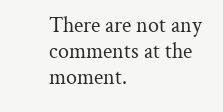There are not any comments at the moment.